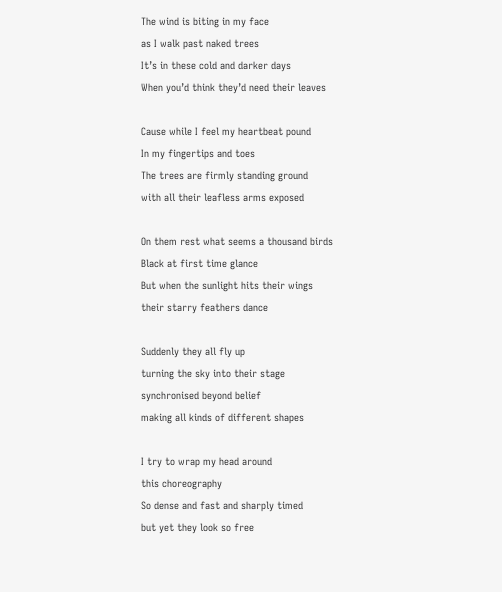The wind is biting in my face
as I walk past naked trees
It’s in these cold and darker days
When you’d think they’d need their leaves

Cause while I feel my heartbeat pound
In my fingertips and toes
The trees are firmly standing ground
with all their leafless arms exposed

On them rest what seems a thousand birds
Black at first time glance
But when the sunlight hits their wings
their starry feathers dance

Suddenly they all fly up
turning the sky into their stage
synchronised beyond belief
making all kinds of different shapes

I try to wrap my head around
this choreography
So dense and fast and sharply timed
but yet they look so free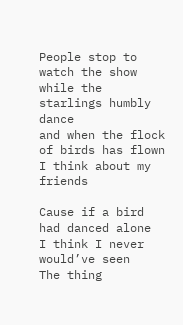People stop to watch the show
while the starlings humbly dance
and when the flock of birds has flown
I think about my friends

Cause if a bird had danced alone
I think I never would’ve seen
The thing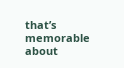that’s memorable about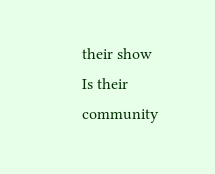their show
Is their community